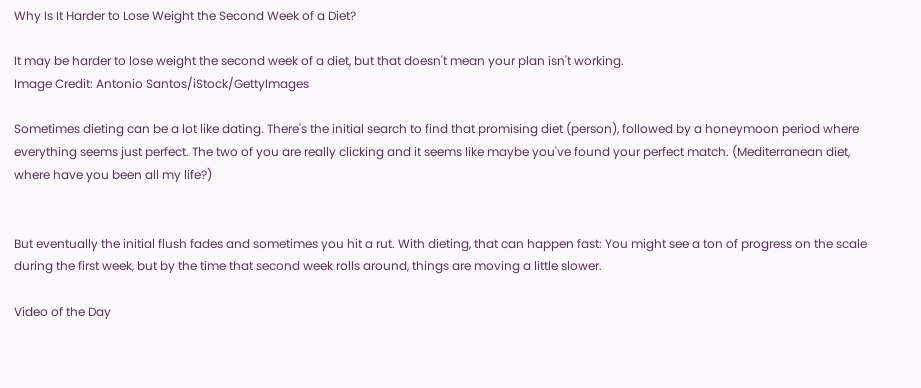Why Is It Harder to Lose Weight the Second Week of a Diet?

It may be harder to lose weight the second week of a diet, but that doesn't mean your plan isn't working.
Image Credit: Antonio Santos/iStock/GettyImages

Sometimes dieting can be a lot like dating. There's the initial search to find that promising diet (person), followed by a honeymoon period where everything seems just perfect. The two of you are really clicking and it seems like maybe you've found your perfect match. (Mediterranean diet, where have you been all my life?)


But eventually the initial flush fades and sometimes you hit a rut. With dieting, that can happen fast: You might see a ton of progress on the scale during the first week, but by the time that second week rolls around, things are moving a little slower.

Video of the Day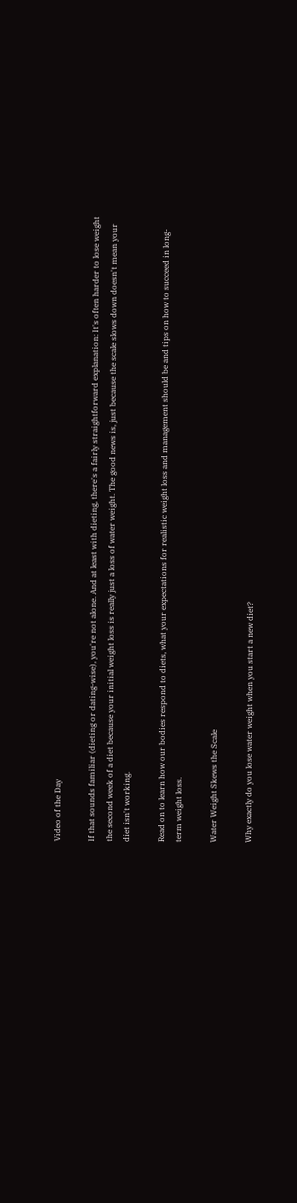Video of the Day

If that sounds familiar (dieting or dating-wise), you're not alone. And at least with dieting, there's a fairly straightforward explanation: It's often harder to lose weight the second week of a diet because your initial weight loss is really just a loss of water weight. The good news is, just because the scale slows down doesn't mean your diet isn't working.

Read on to learn how our bodies respond to diets, what your expectations for realistic weight loss and management should be and tips on how to succeed in long-term weight loss.

Water Weight Skews the Scale

Why exactly do you lose water weight when you start a new diet?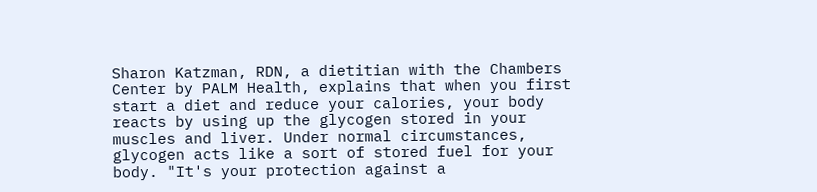Sharon Katzman, RDN, a dietitian with the Chambers Center by PALM Health, explains that when you first start a diet and reduce your calories, your body reacts by using up the glycogen stored in your muscles and liver. Under normal circumstances, glycogen acts like a sort of stored fuel for your body. "It's your protection against a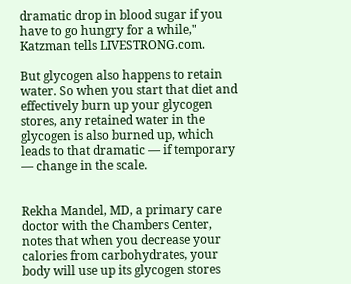dramatic drop in blood sugar if you have to go hungry for a while," Katzman tells LIVESTRONG.com.

But glycogen also happens to retain water. So when you start that diet and effectively burn up your glycogen stores, any retained water in the glycogen is also burned up, which leads to that dramatic — if temporary — change in the scale.


Rekha Mandel, MD, a primary care doctor with the Chambers Center, notes that when you decrease your calories from carbohydrates, your body will use up its glycogen stores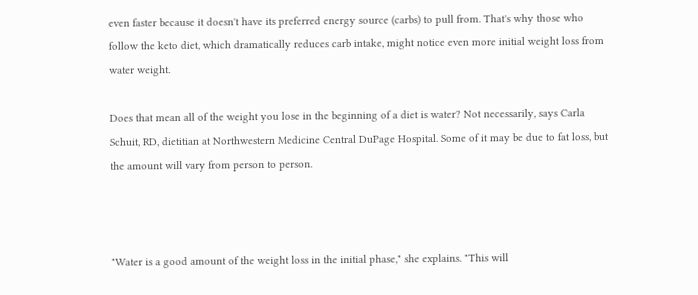even faster because it doesn't have its preferred energy source (carbs) to pull from. That's why those who follow the keto diet, which dramatically reduces carb intake, might notice even more initial weight loss from water weight.

Does that mean all of the weight you lose in the beginning of a diet is water? Not necessarily, says Carla Schuit, RD, dietitian at Northwestern Medicine Central DuPage Hospital. Some of it may be due to fat loss, but the amount will vary from person to person.



"Water is a good amount of the weight loss in the initial phase," she explains. "This will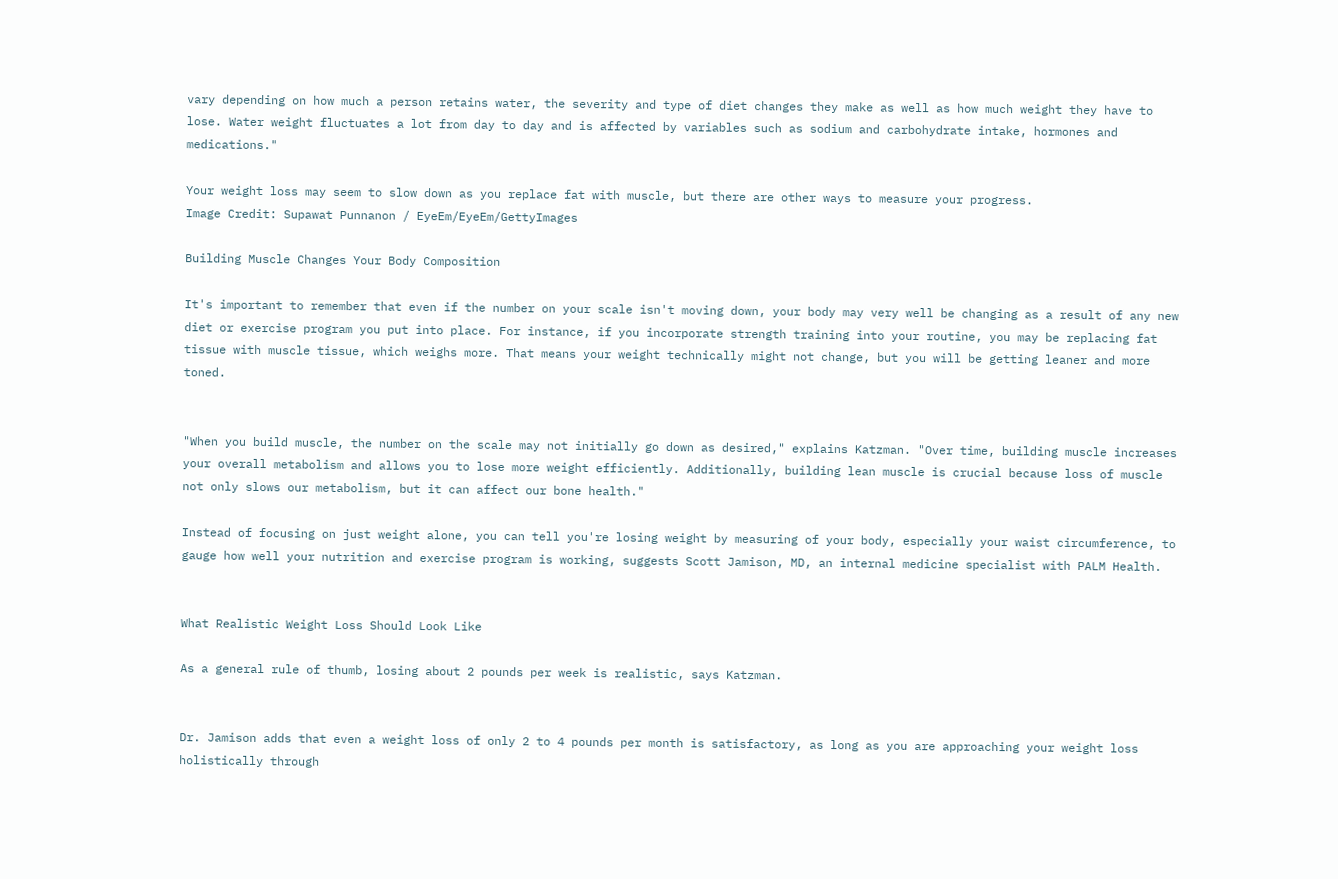vary depending on how much a person retains water, the severity and type of diet changes they make as well as how much weight they have to lose. Water weight fluctuates a lot from day to day and is affected by variables such as sodium and carbohydrate intake, hormones and medications."

Your weight loss may seem to slow down as you replace fat with muscle, but there are other ways to measure your progress.
Image Credit: Supawat Punnanon / EyeEm/EyeEm/GettyImages

Building Muscle Changes Your Body Composition

It's important to remember that even if the number on your scale isn't moving down, your body may very well be changing as a result of any new diet or exercise program you put into place. For instance, if you incorporate strength training into your routine, you may be replacing fat tissue with muscle tissue, which weighs more. That means your weight technically might not change, but you will be getting leaner and more toned.


"When you build muscle, the number on the scale may not initially go down as desired," explains Katzman. "Over time, building muscle increases your overall metabolism and allows you to lose more weight efficiently. Additionally, building lean muscle is crucial because loss of muscle not only slows our metabolism, but it can affect our bone health."

Instead of focusing on just weight alone, you can tell you're losing weight by measuring of your body, especially your waist circumference, to gauge how well your nutrition and exercise program is working, suggests Scott Jamison, MD, an internal medicine specialist with PALM Health.


What Realistic Weight Loss Should Look Like

As a general rule of thumb, losing about 2 pounds per week is realistic, says Katzman.


Dr. Jamison adds that even a weight loss of only 2 to 4 pounds per month is satisfactory, as long as you are approaching your weight loss holistically through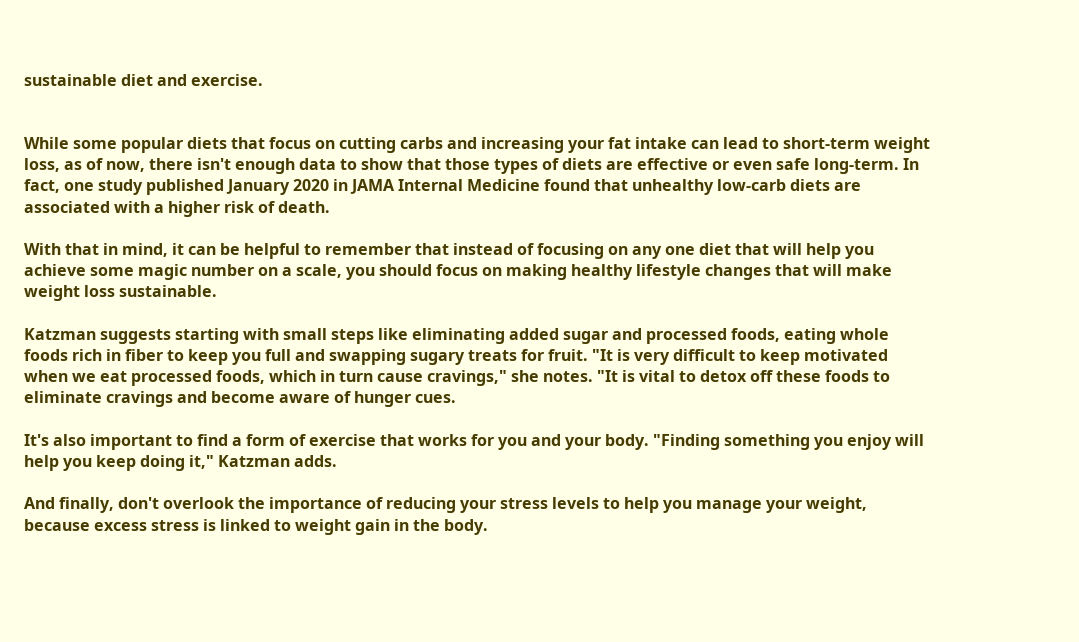sustainable diet and exercise.


While some popular diets that focus on cutting carbs and increasing your fat intake can lead to short-term weight loss, as of now, there isn't enough data to show that those types of diets are effective or even safe long-term. In fact, one study published January 2020 in JAMA Internal Medicine found that unhealthy low-carb diets are associated with a higher risk of death.

With that in mind, it can be helpful to remember that instead of focusing on any one diet that will help you achieve some magic number on a scale, you should focus on making healthy lifestyle changes that will make weight loss sustainable.

Katzman suggests starting with small steps like eliminating added sugar and processed foods, eating whole foods rich in fiber to keep you full and swapping sugary treats for fruit. "It is very difficult to keep motivated when we eat processed foods, which in turn cause cravings," she notes. "It is vital to detox off these foods to eliminate cravings and become aware of hunger cues.

It's also important to find a form of exercise that works for you and your body. "Finding something you enjoy will help you keep doing it," Katzman adds.

And finally, don't overlook the importance of reducing your stress levels to help you manage your weight, because excess stress is linked to weight gain in the body.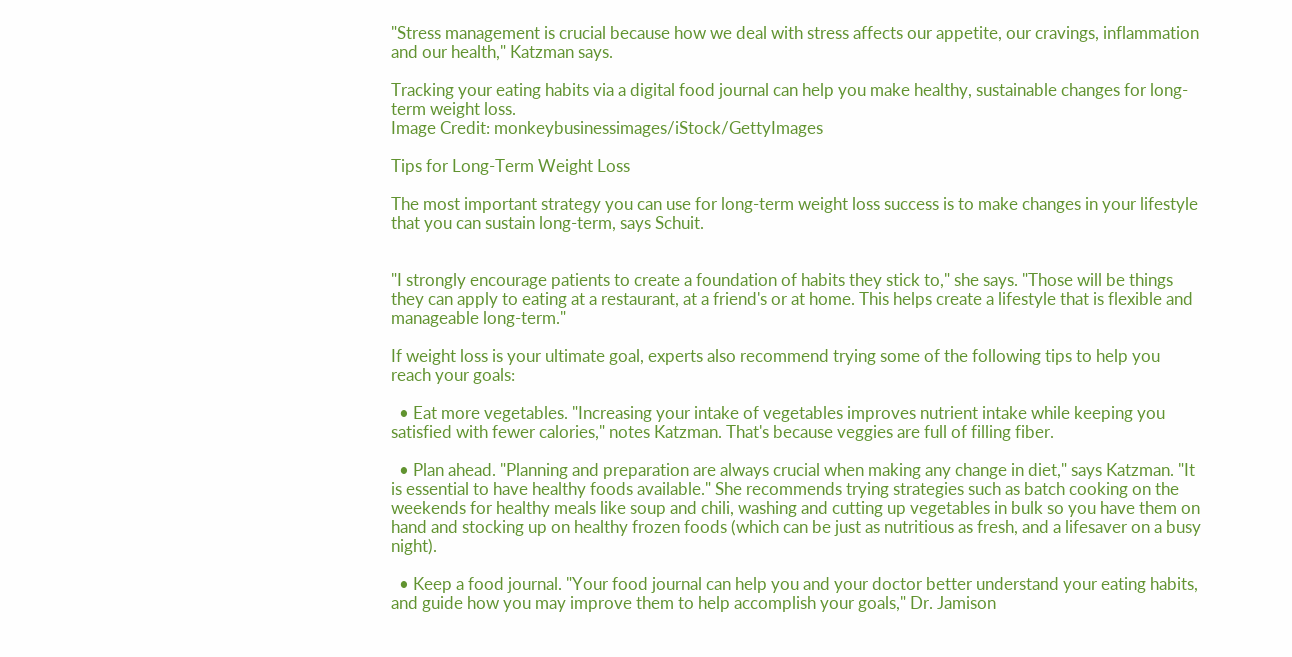"Stress management is crucial because how we deal with stress affects our appetite, our cravings, inflammation and our health," Katzman says.

Tracking your eating habits via a digital food journal can help you make healthy, sustainable changes for long-term weight loss.
Image Credit: monkeybusinessimages/iStock/GettyImages

Tips for Long-Term Weight Loss

The most important strategy you can use for long-term weight loss success is to make changes in your lifestyle that you can sustain long-term, says Schuit.


"I strongly encourage patients to create a foundation of habits they stick to," she says. "Those will be things they can apply to eating at a restaurant, at a friend's or at home. This helps create a lifestyle that is flexible and manageable long-term."

If weight loss is your ultimate goal, experts also recommend trying some of the following tips to help you reach your goals:

  • Eat more vegetables. "Increasing your intake of vegetables improves nutrient intake while keeping you satisfied with fewer calories," notes Katzman. That's because veggies are full of filling fiber.

  • Plan ahead. "Planning and preparation are always crucial when making any change in diet," says Katzman. "It is essential to have healthy foods available." She recommends trying strategies such as batch cooking on the weekends for healthy meals like soup and chili, washing and cutting up vegetables in bulk so you have them on hand and stocking up on healthy frozen foods (which can be just as nutritious as fresh, and a lifesaver on a busy night).

  • Keep a food journal. "Your food journal can help you and your doctor better understand your eating habits, and guide how you may improve them to help accomplish your goals," Dr. Jamison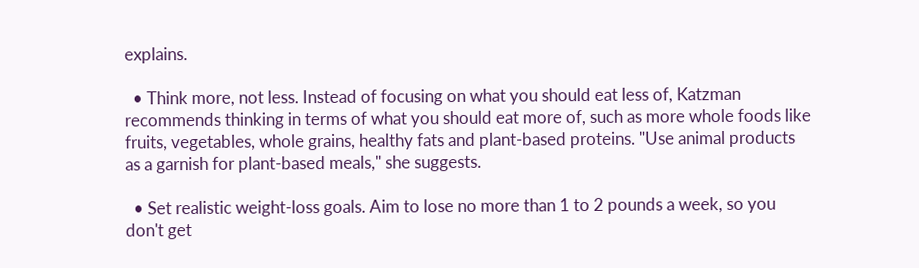explains.

  • Think more, not less. Instead of focusing on what you should eat less of, Katzman recommends thinking in terms of what you should eat more of, such as more whole foods like fruits, vegetables, whole grains, healthy fats and plant-based proteins. "Use animal products as a garnish for plant-based meals," she suggests.

  • Set realistic weight-loss goals. Aim to lose no more than 1 to 2 pounds a week, so you don't get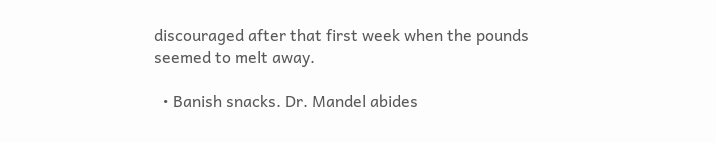discouraged after that first week when the pounds seemed to melt away.

  • Banish snacks. Dr. Mandel abides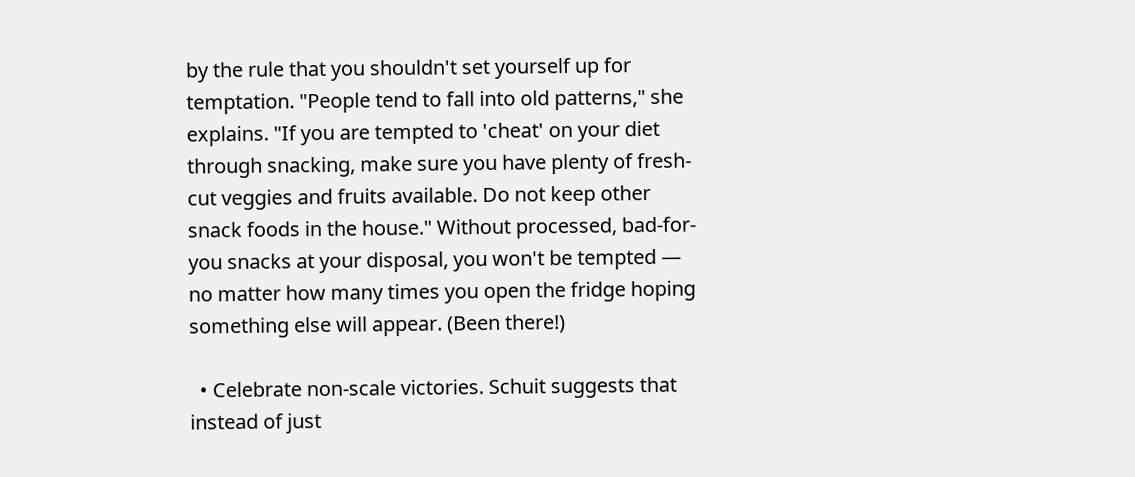by the rule that you shouldn't set yourself up for temptation. "People tend to fall into old patterns," she explains. "If you are tempted to 'cheat' on your diet through snacking, make sure you have plenty of fresh-cut veggies and fruits available. Do not keep other snack foods in the house." Without processed, bad-for-you snacks at your disposal, you won't be tempted — no matter how many times you open the fridge hoping something else will appear. (Been there!)

  • Celebrate non-scale victories. Schuit suggests that instead of just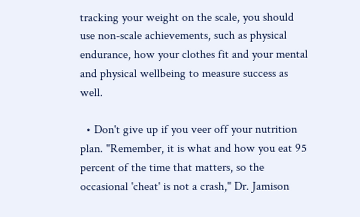tracking your weight on the scale, you should use non-scale achievements, such as physical endurance, how your clothes fit and your mental and physical wellbeing to measure success as well.

  • Don't give up if you veer off your nutrition plan. "Remember, it is what and how you eat 95 percent of the time that matters, so the occasional 'cheat' is not a crash," Dr. Jamison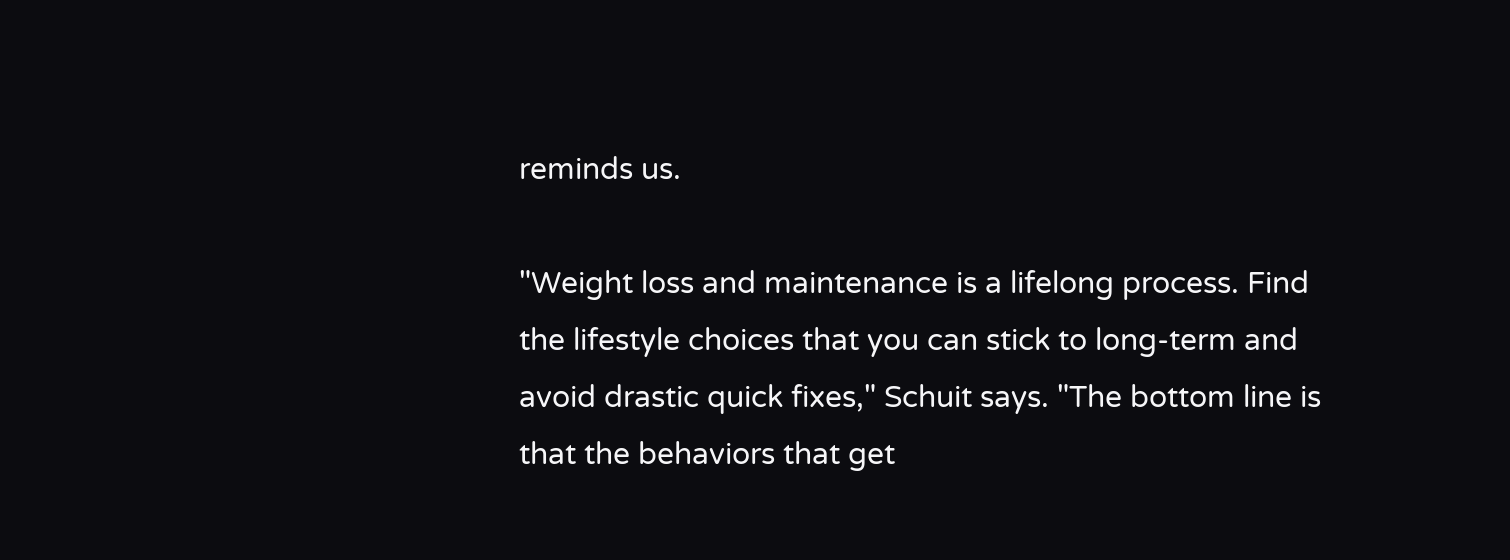reminds us.

"Weight loss and maintenance is a lifelong process. Find the lifestyle choices that you can stick to long-term and avoid drastic quick fixes," Schuit says. "The bottom line is that the behaviors that get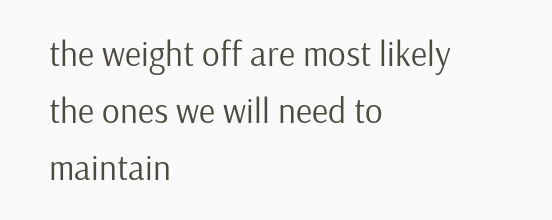the weight off are most likely the ones we will need to maintain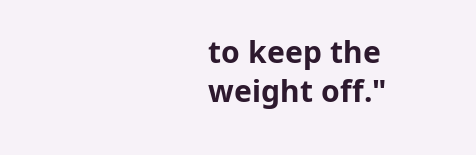to keep the weight off."